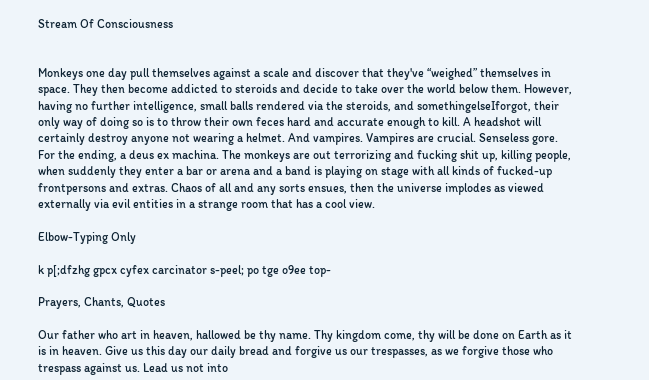Stream Of Consciousness


Monkeys one day pull themselves against a scale and discover that they've “weighed” themselves in space. They then become addicted to steroids and decide to take over the world below them. However, having no further intelligence, small balls rendered via the steroids, and somethingelseIforgot, their only way of doing so is to throw their own feces hard and accurate enough to kill. A headshot will certainly destroy anyone not wearing a helmet. And vampires. Vampires are crucial. Senseless gore. For the ending, a deus ex machina. The monkeys are out terrorizing and fucking shit up, killing people, when suddenly they enter a bar or arena and a band is playing on stage with all kinds of fucked-up frontpersons and extras. Chaos of all and any sorts ensues, then the universe implodes as viewed externally via evil entities in a strange room that has a cool view.

Elbow-Typing Only

k p[;dfzhg gpcx cyfex carcinator s-peel; po tge o9ee top-

Prayers, Chants, Quotes

Our father who art in heaven, hallowed be thy name. Thy kingdom come, thy will be done on Earth as it is in heaven. Give us this day our daily bread and forgive us our trespasses, as we forgive those who trespass against us. Lead us not into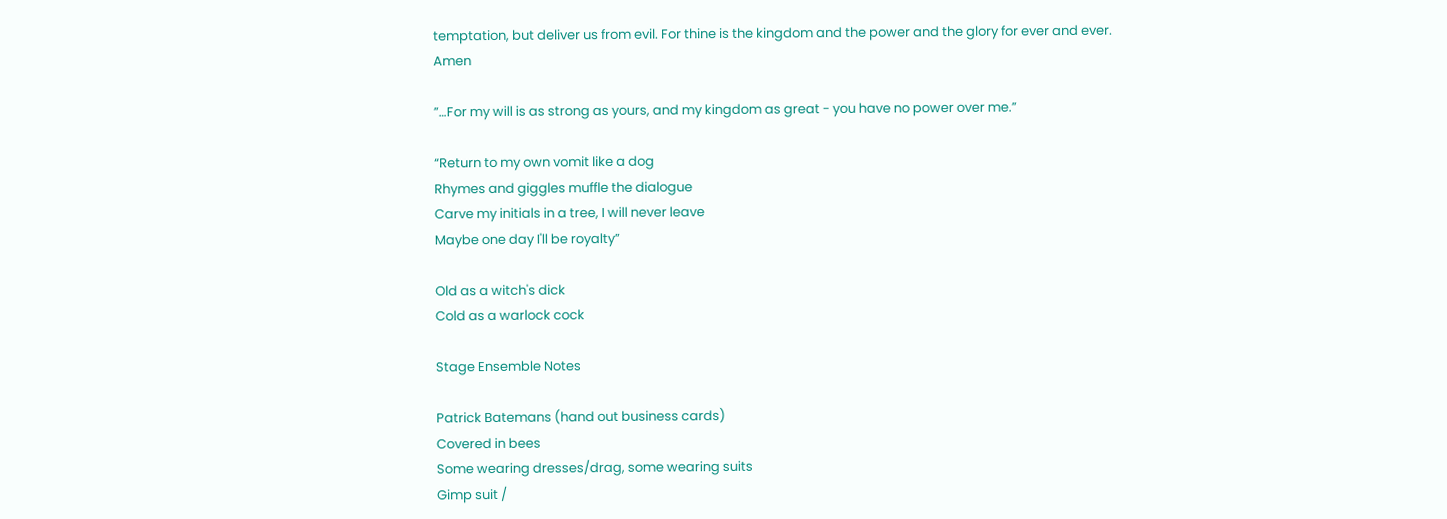temptation, but deliver us from evil. For thine is the kingdom and the power and the glory for ever and ever. Amen

”…For my will is as strong as yours, and my kingdom as great - you have no power over me.”

“Return to my own vomit like a dog
Rhymes and giggles muffle the dialogue
Carve my initials in a tree, I will never leave
Maybe one day I'll be royalty”

Old as a witch's dick
Cold as a warlock cock

Stage Ensemble Notes

Patrick Batemans (hand out business cards)
Covered in bees
Some wearing dresses/drag, some wearing suits
Gimp suit /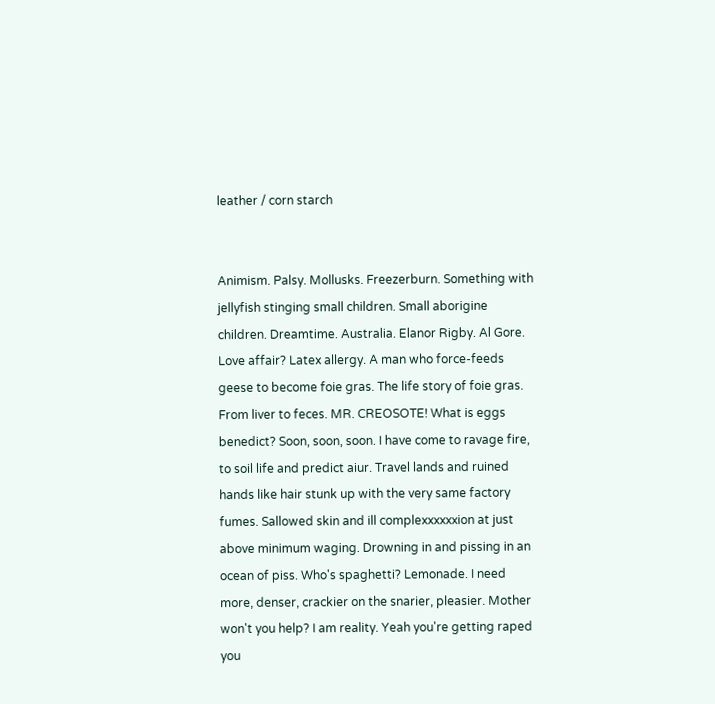leather / corn starch


Animism. Palsy. Mollusks. Freezerburn. Something with jellyfish stinging small children. Small aborigine children. Dreamtime. Australia. Elanor Rigby. Al Gore. Love affair? Latex allergy. A man who force-feeds geese to become foie gras. The life story of foie gras. From liver to feces. MR. CREOSOTE! What is eggs benedict? Soon, soon, soon. I have come to ravage fire, to soil life and predict aiur. Travel lands and ruined hands like hair stunk up with the very same factory fumes. Sallowed skin and ill complexxxxxxion at just above minimum waging. Drowning in and pissing in an ocean of piss. Who's spaghetti? Lemonade. I need more, denser, crackier on the snarier, pleasier. Mother won't you help? I am reality. Yeah you're getting raped you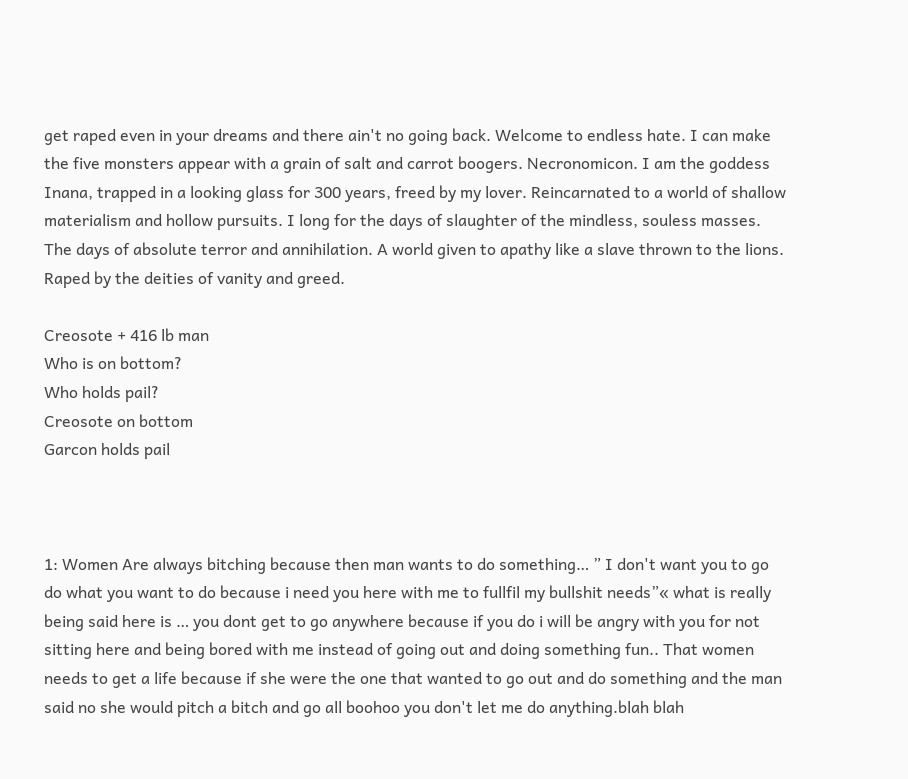get raped even in your dreams and there ain't no going back. Welcome to endless hate. I can make the five monsters appear with a grain of salt and carrot boogers. Necronomicon. I am the goddess Inana, trapped in a looking glass for 300 years, freed by my lover. Reincarnated to a world of shallow materialism and hollow pursuits. I long for the days of slaughter of the mindless, souless masses. The days of absolute terror and annihilation. A world given to apathy like a slave thrown to the lions. Raped by the deities of vanity and greed.

Creosote + 416 lb man
Who is on bottom?
Who holds pail?
Creosote on bottom
Garcon holds pail



1: Women Are always bitching because then man wants to do something… ” I don't want you to go do what you want to do because i need you here with me to fullfil my bullshit needs”« what is really being said here is … you dont get to go anywhere because if you do i will be angry with you for not sitting here and being bored with me instead of going out and doing something fun.. That women needs to get a life because if she were the one that wanted to go out and do something and the man said no she would pitch a bitch and go all boohoo you don't let me do anything.blah blah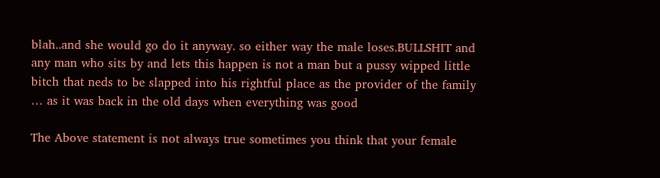blah..and she would go do it anyway. so either way the male loses.BULLSHIT and any man who sits by and lets this happen is not a man but a pussy wipped little bitch that neds to be slapped into his rightful place as the provider of the family … as it was back in the old days when everything was good

The Above statement is not always true sometimes you think that your female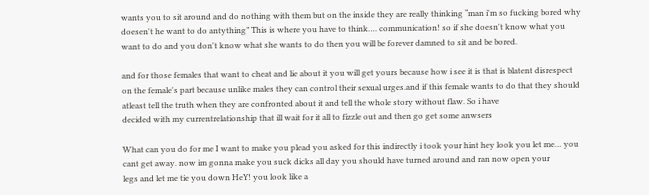wants you to sit around and do nothing with them but on the inside they are really thinking “man i'm so fucking bored why doesen't he want to do antything” This is where you have to think…. communication! so if she doesn't know what you want to do and you don't know what she wants to do then you will be forever damned to sit and be bored.

and for those females that want to cheat and lie about it you will get yours because how i see it is that is blatent disrespect on the female's part because unlike males they can control their sexual urges.and if this female wants to do that they should atleast tell the truth when they are confronted about it and tell the whole story without flaw. So i have
decided with my currentrelationship that ill wait for it all to fizzle out and then go get some anwsers

What can you do for me I want to make you plead you asked for this indirectly i took your hint hey look you let me… you cant get away. now im gonna make you suck dicks all day you should have turned around and ran now open your
legs and let me tie you down HeY! you look like a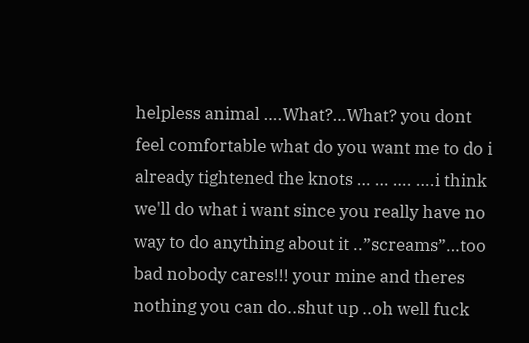helpless animal ….What?…What? you dont feel comfortable what do you want me to do i already tightened the knots … … …. ….i think we'll do what i want since you really have no way to do anything about it ..”screams”…too bad nobody cares!!! your mine and theres nothing you can do..shut up ..oh well fuck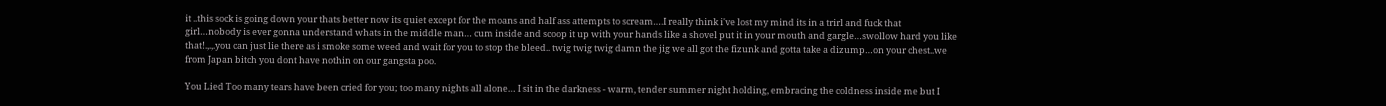it ..this sock is going down your thats better now its quiet except for the moans and half ass attempts to scream….I really think i've lost my mind its in a trirl and fuck that girl…nobody is ever gonna understand whats in the middle man… cum inside and scoop it up with your hands like a shovel put it in your mouth and gargle…swollow hard you like that!.,.,.you can just lie there as i smoke some weed and wait for you to stop the bleed.. twig twig twig damn the jig we all got the fizunk and gotta take a dizump…on your chest..we from Japan bitch you dont have nothin on our gangsta poo.

You Lied Too many tears have been cried for you; too many nights all alone… I sit in the darkness - warm, tender summer night holding, embracing the coldness inside me but I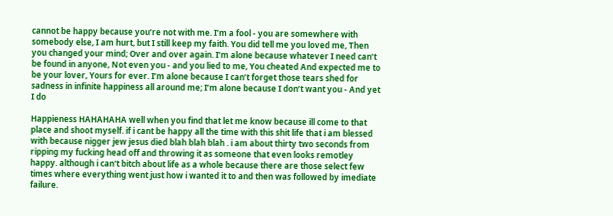cannot be happy because you’re not with me. I’m a fool - you are somewhere with somebody else, I am hurt, but I still keep my faith. You did tell me you loved me, Then you changed your mind; Over and over again. I’m alone because whatever I need can’t be found in anyone, Not even you - and you lied to me, You cheated And expected me to be your lover, Yours for ever. I’m alone because I can’t forget those tears shed for sadness in infinite happiness all around me; I’m alone because I don’t want you - And yet I do

Happieness HAHAHAHA well when you find that let me know because ill come to that place and shoot myself. if i cant be happy all the time with this shit life that i am blessed with because nigger jew jesus died blah blah blah . i am about thirty two seconds from ripping my fucking head off and throwing it as someone that even looks remotley happy. although i can't bitch about life as a whole because there are those select few times where everything went just how i wanted it to and then was followed by imediate failure.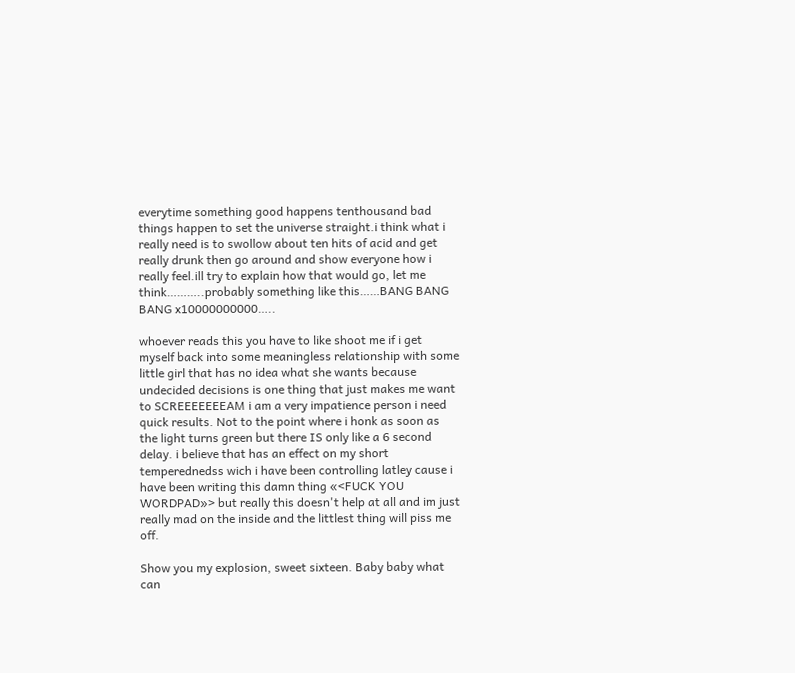everytime something good happens tenthousand bad things happen to set the universe straight.i think what i really need is to swollow about ten hits of acid and get really drunk then go around and show everyone how i really feel.ill try to explain how that would go, let me think………..probably something like this……BANG BANG BANG x10000000000…..

whoever reads this you have to like shoot me if i get myself back into some meaningless relationship with some little girl that has no idea what she wants because undecided decisions is one thing that just makes me want to SCREEEEEEEAM i am a very impatience person i need quick results. Not to the point where i honk as soon as the light turns green but there IS only like a 6 second delay. i believe that has an effect on my short temperednedss wich i have been controlling latley cause i have been writing this damn thing «<FUCK YOU WORDPAD»> but really this doesn't help at all and im just really mad on the inside and the littlest thing will piss me off.

Show you my explosion, sweet sixteen. Baby baby what can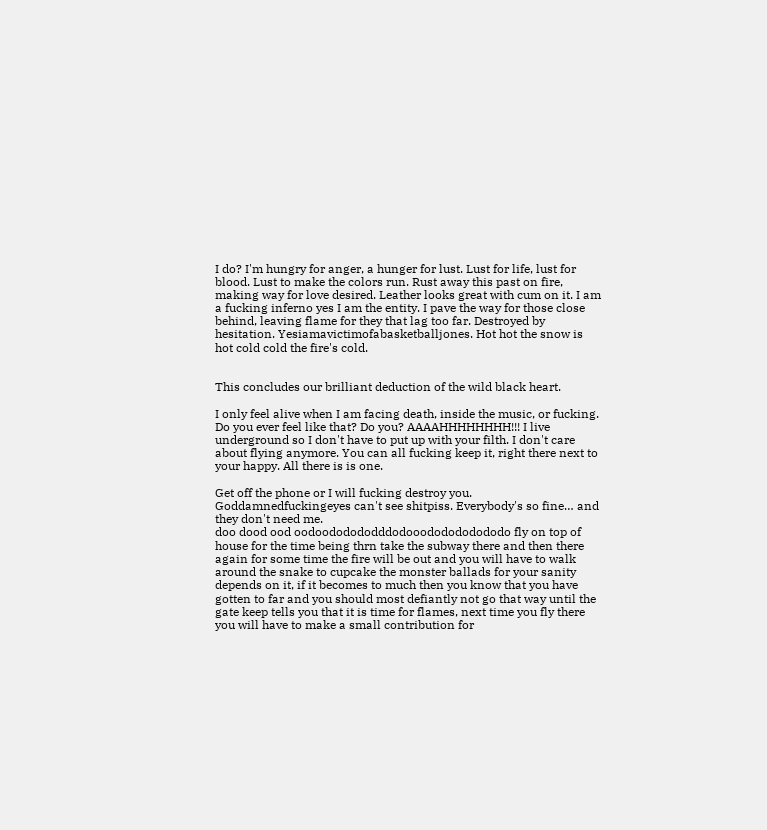I do? I'm hungry for anger, a hunger for lust. Lust for life, lust for blood. Lust to make the colors run. Rust away this past on fire, making way for love desired. Leather looks great with cum on it. I am a fucking inferno yes I am the entity. I pave the way for those close behind, leaving flame for they that lag too far. Destroyed by hesitation. Yesiamavictimofabasketballjones. Hot hot the snow is hot cold cold the fire's cold.


This concludes our brilliant deduction of the wild black heart.

I only feel alive when I am facing death, inside the music, or fucking. Do you ever feel like that? Do you? AAAAHHHHHHHH!!! I live underground so I don't have to put up with your filth. I don't care about flying anymore. You can all fucking keep it, right there next to your happy. All there is is one.

Get off the phone or I will fucking destroy you. Goddamnedfuckingeyes can't see shitpiss. Everybody's so fine… and they don't need me.
doo dood ood oodoododododddodooododododododo fly on top of house for the time being thrn take the subway there and then there again for some time the fire will be out and you will have to walk around the snake to cupcake the monster ballads for your sanity depends on it, if it becomes to much then you know that you have gotten to far and you should most defiantly not go that way until the gate keep tells you that it is time for flames, next time you fly there you will have to make a small contribution for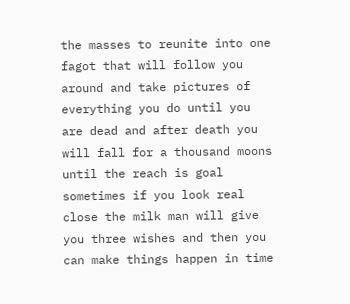the masses to reunite into one fagot that will follow you around and take pictures of everything you do until you are dead and after death you will fall for a thousand moons until the reach is goal sometimes if you look real close the milk man will give you three wishes and then you can make things happen in time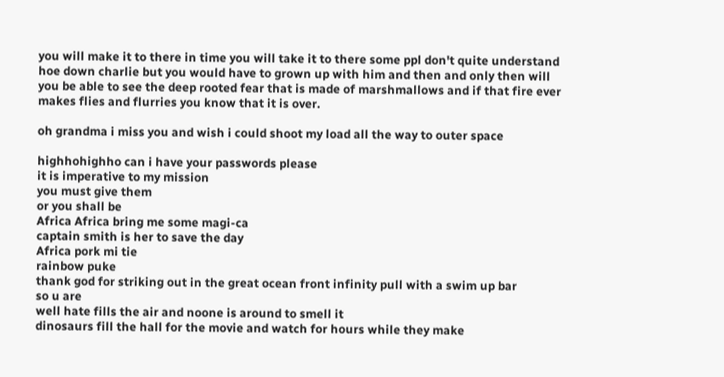you will make it to there in time you will take it to there some ppl don't quite understand hoe down charlie but you would have to grown up with him and then and only then will you be able to see the deep rooted fear that is made of marshmallows and if that fire ever makes flies and flurries you know that it is over.

oh grandma i miss you and wish i could shoot my load all the way to outer space

highhohighho can i have your passwords please
it is imperative to my mission
you must give them
or you shall be
Africa Africa bring me some magi-ca
captain smith is her to save the day
Africa pork mi tie
rainbow puke
thank god for striking out in the great ocean front infinity pull with a swim up bar
so u are
well hate fills the air and noone is around to smell it
dinosaurs fill the hall for the movie and watch for hours while they make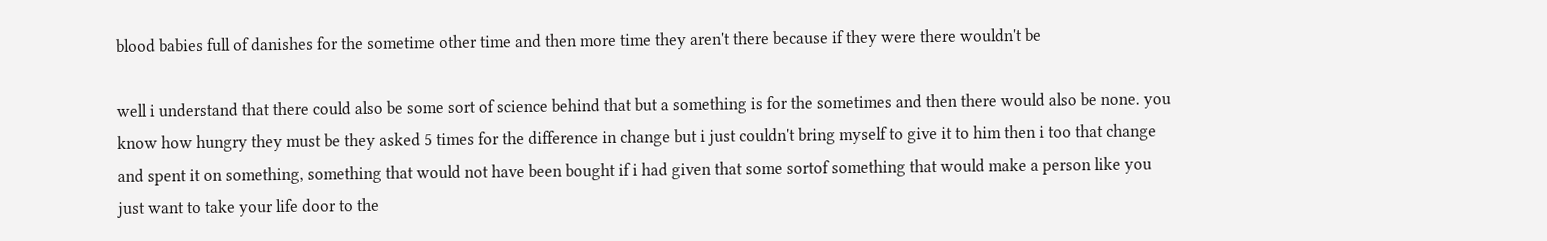blood babies full of danishes for the sometime other time and then more time they aren't there because if they were there wouldn't be

well i understand that there could also be some sort of science behind that but a something is for the sometimes and then there would also be none. you know how hungry they must be they asked 5 times for the difference in change but i just couldn't bring myself to give it to him then i too that change and spent it on something, something that would not have been bought if i had given that some sortof something that would make a person like you just want to take your life door to the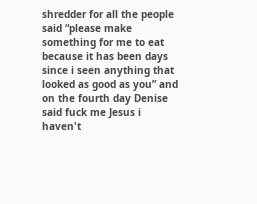shredder for all the people said “please make something for me to eat because it has been days since i seen anything that looked as good as you” and on the fourth day Denise said fuck me Jesus i haven't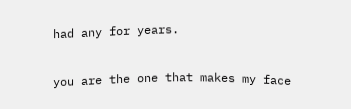had any for years.

you are the one that makes my face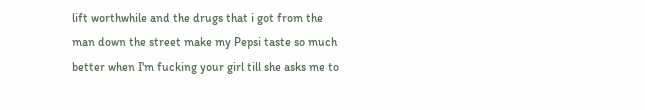lift worthwhile and the drugs that i got from the man down the street make my Pepsi taste so much better when I'm fucking your girl till she asks me to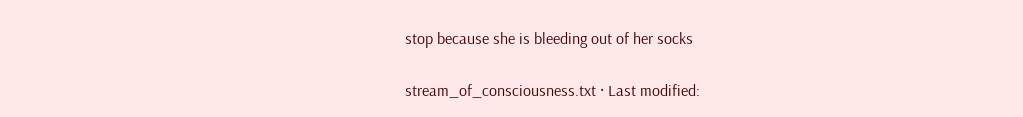stop because she is bleeding out of her socks

stream_of_consciousness.txt · Last modified: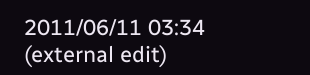2011/06/11 03:34 (external edit)